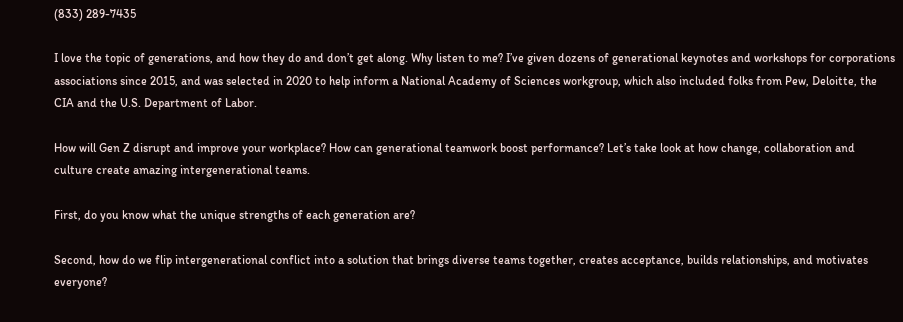(833) 289-7435

I love the topic of generations, and how they do and don’t get along. Why listen to me? I’ve given dozens of generational keynotes and workshops for corporations associations since 2015, and was selected in 2020 to help inform a National Academy of Sciences workgroup, which also included folks from Pew, Deloitte, the CIA and the U.S. Department of Labor.

How will Gen Z disrupt and improve your workplace? How can generational teamwork boost performance? Let’s take look at how change, collaboration and culture create amazing intergenerational teams.

First, do you know what the unique strengths of each generation are?

Second, how do we flip intergenerational conflict into a solution that brings diverse teams together, creates acceptance, builds relationships, and motivates everyone?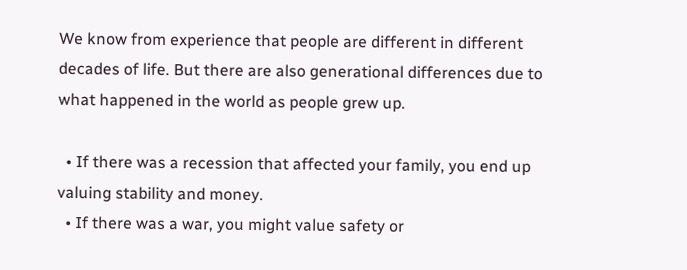We know from experience that people are different in different decades of life. But there are also generational differences due to what happened in the world as people grew up.

  • If there was a recession that affected your family, you end up valuing stability and money.
  • If there was a war, you might value safety or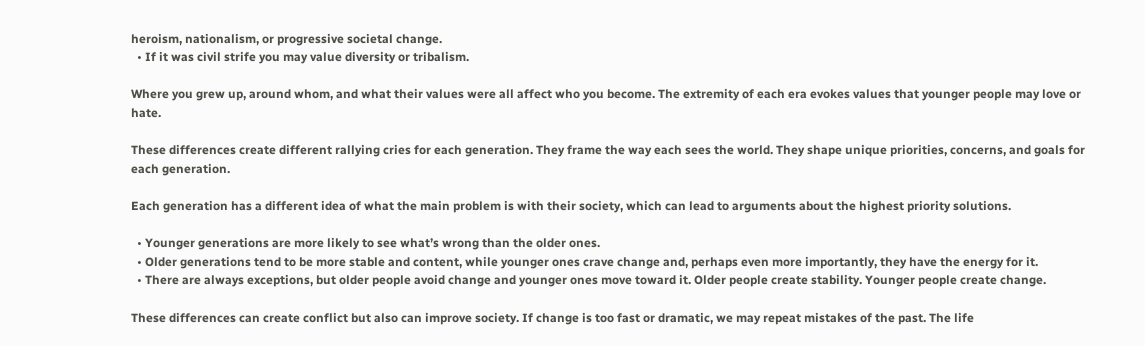heroism, nationalism, or progressive societal change.
  • If it was civil strife you may value diversity or tribalism.

Where you grew up, around whom, and what their values were all affect who you become. The extremity of each era evokes values that younger people may love or hate.

These differences create different rallying cries for each generation. They frame the way each sees the world. They shape unique priorities, concerns, and goals for each generation.

Each generation has a different idea of what the main problem is with their society, which can lead to arguments about the highest priority solutions.

  • Younger generations are more likely to see what’s wrong than the older ones.
  • Older generations tend to be more stable and content, while younger ones crave change and, perhaps even more importantly, they have the energy for it.
  • There are always exceptions, but older people avoid change and younger ones move toward it. Older people create stability. Younger people create change.

These differences can create conflict but also can improve society. If change is too fast or dramatic, we may repeat mistakes of the past. The life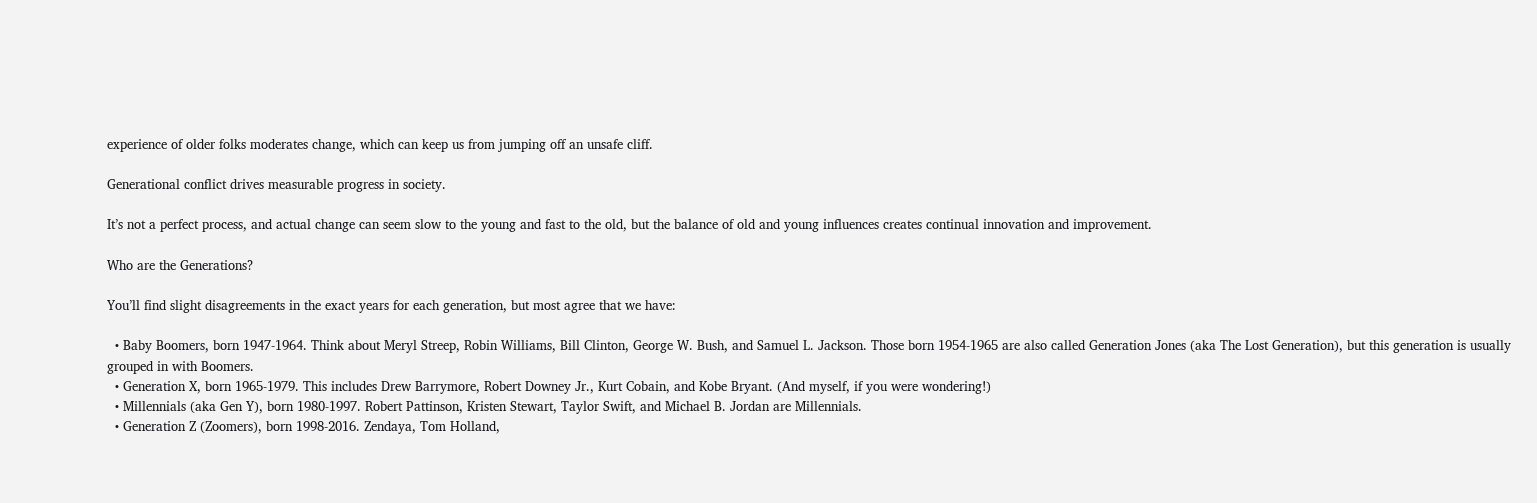experience of older folks moderates change, which can keep us from jumping off an unsafe cliff.

Generational conflict drives measurable progress in society.

It’s not a perfect process, and actual change can seem slow to the young and fast to the old, but the balance of old and young influences creates continual innovation and improvement.

Who are the Generations?

You’ll find slight disagreements in the exact years for each generation, but most agree that we have:

  • Baby Boomers, born 1947-1964. Think about Meryl Streep, Robin Williams, Bill Clinton, George W. Bush, and Samuel L. Jackson. Those born 1954-1965 are also called Generation Jones (aka The Lost Generation), but this generation is usually grouped in with Boomers.
  • Generation X, born 1965-1979. This includes Drew Barrymore, Robert Downey Jr., Kurt Cobain, and Kobe Bryant. (And myself, if you were wondering!)
  • Millennials (aka Gen Y), born 1980-1997. Robert Pattinson, Kristen Stewart, Taylor Swift, and Michael B. Jordan are Millennials.
  • Generation Z (Zoomers), born 1998-2016. Zendaya, Tom Holland,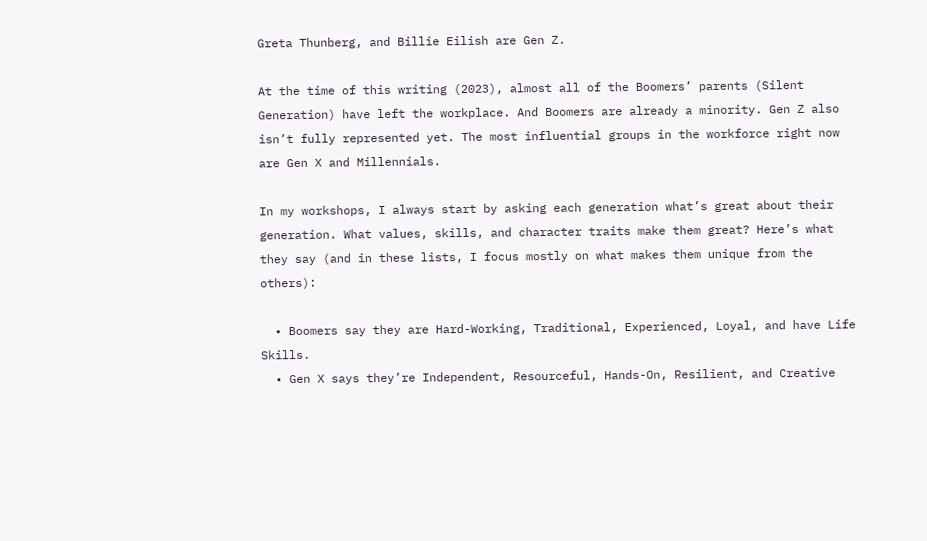Greta Thunberg, and Billie Eilish are Gen Z.

At the time of this writing (2023), almost all of the Boomers’ parents (Silent Generation) have left the workplace. And Boomers are already a minority. Gen Z also isn’t fully represented yet. The most influential groups in the workforce right now are Gen X and Millennials.

In my workshops, I always start by asking each generation what’s great about their generation. What values, skills, and character traits make them great? Here’s what they say (and in these lists, I focus mostly on what makes them unique from the others):

  • Boomers say they are Hard-Working, Traditional, Experienced, Loyal, and have Life Skills.
  • Gen X says they’re Independent, Resourceful, Hands-On, Resilient, and Creative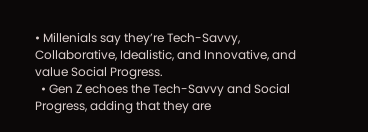• Millenials say they’re Tech-Savvy, Collaborative, Idealistic, and Innovative, and value Social Progress.
  • Gen Z echoes the Tech-Savvy and Social Progress, adding that they are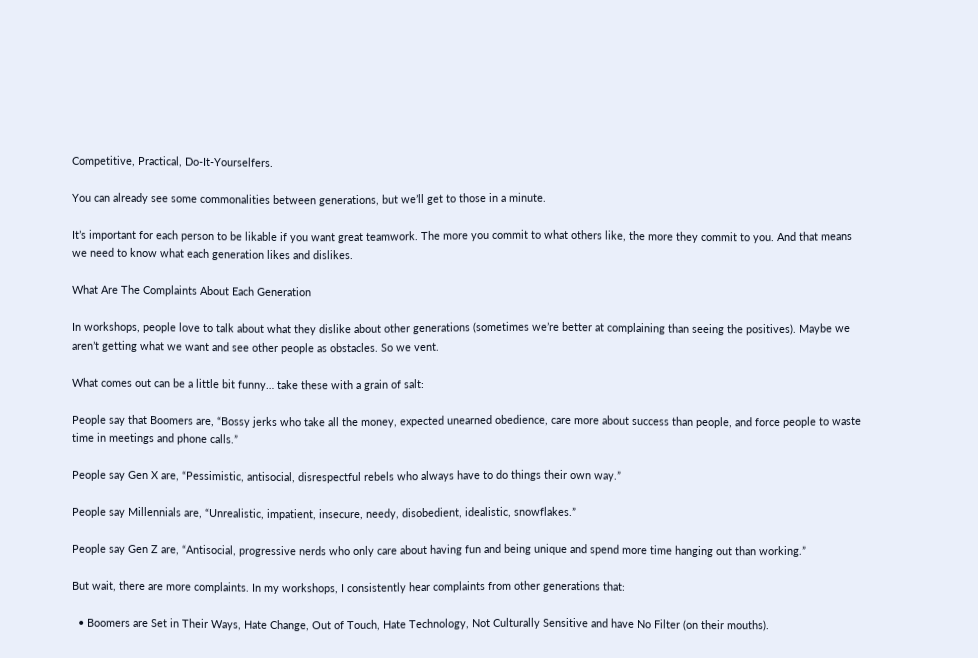Competitive, Practical, Do-It-Yourselfers.

You can already see some commonalities between generations, but we’ll get to those in a minute.

It’s important for each person to be likable if you want great teamwork. The more you commit to what others like, the more they commit to you. And that means we need to know what each generation likes and dislikes.

What Are The Complaints About Each Generation

In workshops, people love to talk about what they dislike about other generations (sometimes we’re better at complaining than seeing the positives). Maybe we aren’t getting what we want and see other people as obstacles. So we vent.

What comes out can be a little bit funny… take these with a grain of salt:

People say that Boomers are, “Bossy jerks who take all the money, expected unearned obedience, care more about success than people, and force people to waste time in meetings and phone calls.”

People say Gen X are, “Pessimistic, antisocial, disrespectful rebels who always have to do things their own way.”

People say Millennials are, “Unrealistic, impatient, insecure, needy, disobedient, idealistic, snowflakes.”

People say Gen Z are, “Antisocial, progressive nerds who only care about having fun and being unique and spend more time hanging out than working.”

But wait, there are more complaints. In my workshops, I consistently hear complaints from other generations that:

  • Boomers are Set in Their Ways, Hate Change, Out of Touch, Hate Technology, Not Culturally Sensitive and have No Filter (on their mouths).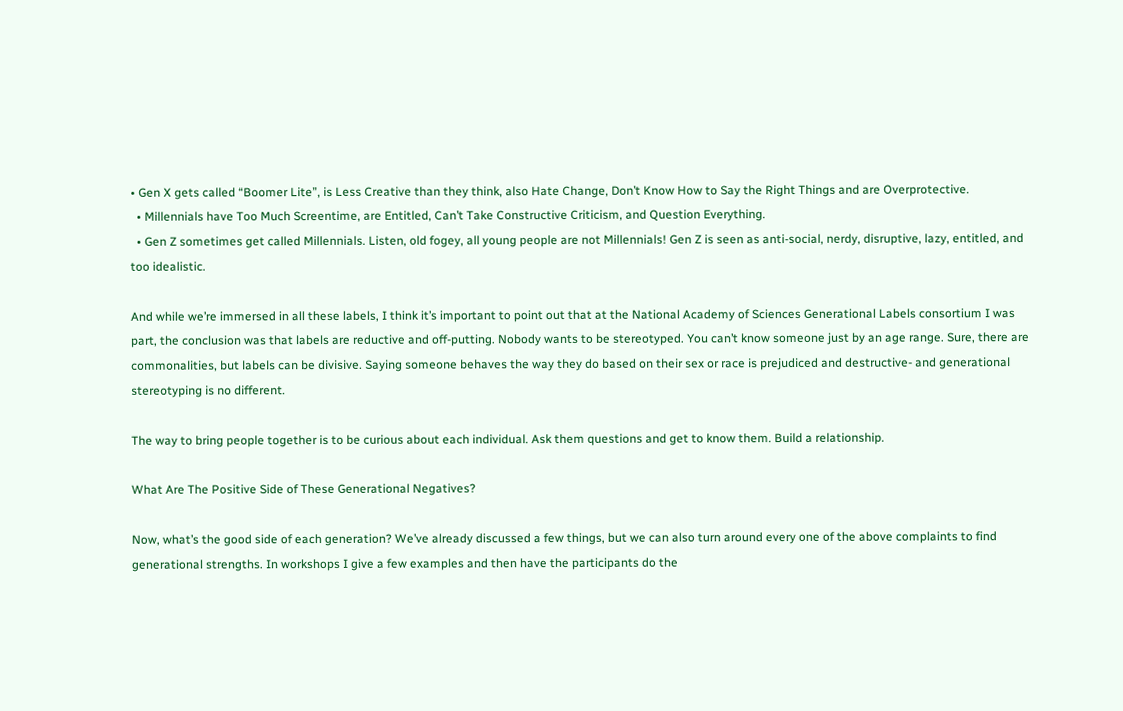• Gen X gets called “Boomer Lite”, is Less Creative than they think, also Hate Change, Don’t Know How to Say the Right Things and are Overprotective.
  • Millennials have Too Much Screentime, are Entitled, Can’t Take Constructive Criticism, and Question Everything.
  • Gen Z sometimes get called Millennials. Listen, old fogey, all young people are not Millennials! Gen Z is seen as anti-social, nerdy, disruptive, lazy, entitled, and too idealistic.

And while we’re immersed in all these labels, I think it’s important to point out that at the National Academy of Sciences Generational Labels consortium I was part, the conclusion was that labels are reductive and off-putting. Nobody wants to be stereotyped. You can’t know someone just by an age range. Sure, there are commonalities, but labels can be divisive. Saying someone behaves the way they do based on their sex or race is prejudiced and destructive- and generational stereotyping is no different.

The way to bring people together is to be curious about each individual. Ask them questions and get to know them. Build a relationship.

What Are The Positive Side of These Generational Negatives?

Now, what’s the good side of each generation? We’ve already discussed a few things, but we can also turn around every one of the above complaints to find generational strengths. In workshops I give a few examples and then have the participants do the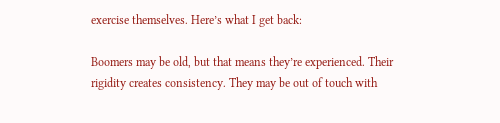exercise themselves. Here’s what I get back:

Boomers may be old, but that means they’re experienced. Their rigidity creates consistency. They may be out of touch with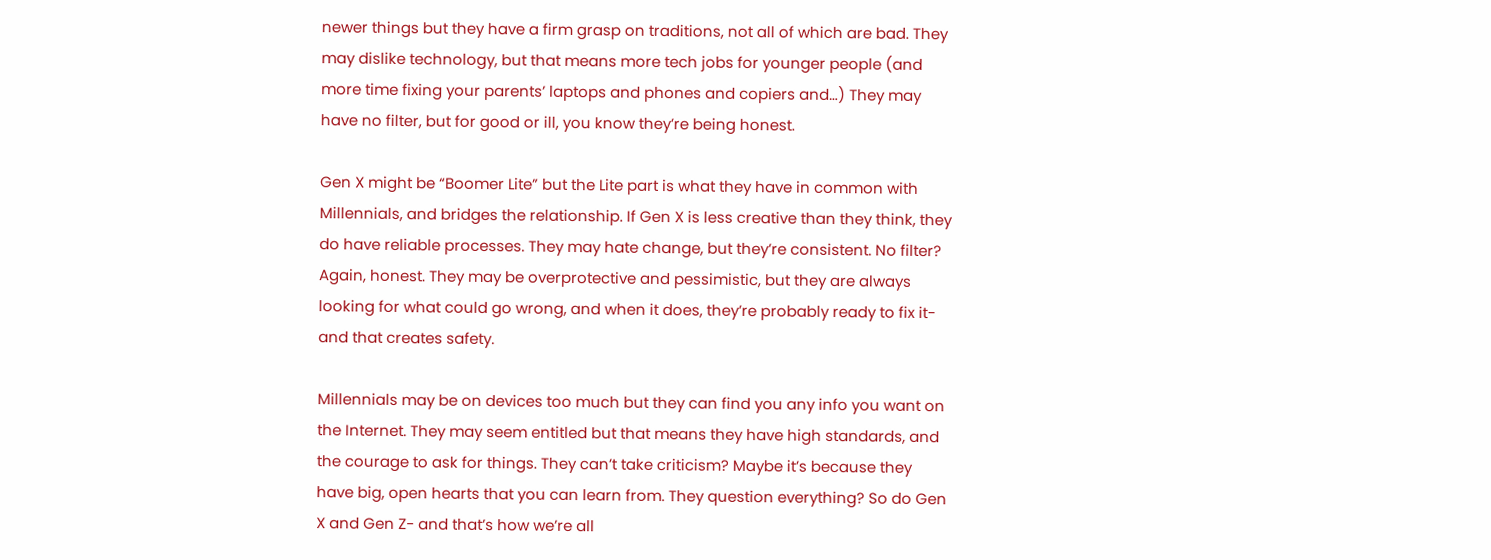newer things but they have a firm grasp on traditions, not all of which are bad. They may dislike technology, but that means more tech jobs for younger people (and more time fixing your parents’ laptops and phones and copiers and…) They may have no filter, but for good or ill, you know they’re being honest.

Gen X might be “Boomer Lite” but the Lite part is what they have in common with Millennials, and bridges the relationship. If Gen X is less creative than they think, they do have reliable processes. They may hate change, but they’re consistent. No filter? Again, honest. They may be overprotective and pessimistic, but they are always looking for what could go wrong, and when it does, they’re probably ready to fix it- and that creates safety.

Millennials may be on devices too much but they can find you any info you want on the Internet. They may seem entitled but that means they have high standards, and the courage to ask for things. They can’t take criticism? Maybe it’s because they have big, open hearts that you can learn from. They question everything? So do Gen X and Gen Z- and that’s how we’re all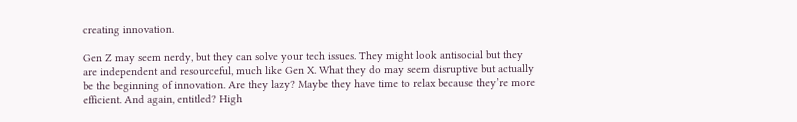creating innovation.

Gen Z may seem nerdy, but they can solve your tech issues. They might look antisocial but they are independent and resourceful, much like Gen X. What they do may seem disruptive but actually be the beginning of innovation. Are they lazy? Maybe they have time to relax because they’re more efficient. And again, entitled? High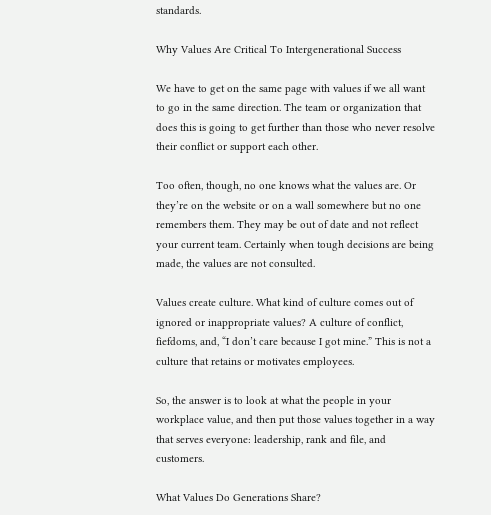standards.

Why Values Are Critical To Intergenerational Success

We have to get on the same page with values if we all want to go in the same direction. The team or organization that does this is going to get further than those who never resolve their conflict or support each other.

Too often, though, no one knows what the values are. Or they’re on the website or on a wall somewhere but no one remembers them. They may be out of date and not reflect your current team. Certainly when tough decisions are being made, the values are not consulted.

Values create culture. What kind of culture comes out of ignored or inappropriate values? A culture of conflict, fiefdoms, and, “I don’t care because I got mine.” This is not a culture that retains or motivates employees.

So, the answer is to look at what the people in your workplace value, and then put those values together in a way that serves everyone: leadership, rank and file, and customers.

What Values Do Generations Share?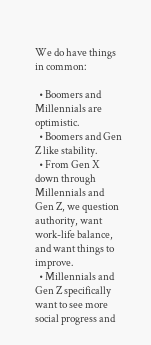We do have things in common:

  • Boomers and Millennials are optimistic.
  • Boomers and Gen Z like stability.
  • From Gen X down through Millennials and Gen Z, we question authority, want work-life balance, and want things to improve.
  • Millennials and Gen Z specifically want to see more social progress and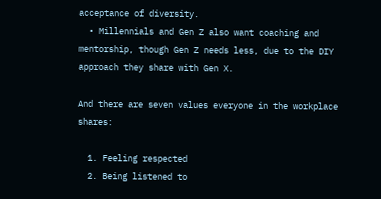acceptance of diversity.
  • Millennials and Gen Z also want coaching and mentorship, though Gen Z needs less, due to the DIY approach they share with Gen X.

And there are seven values everyone in the workplace shares:

  1. Feeling respected
  2. Being listened to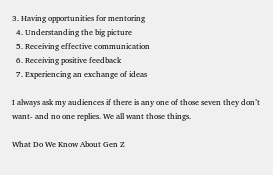3. Having opportunities for mentoring
  4. Understanding the big picture
  5. Receiving effective communication
  6. Receiving positive feedback
  7. Experiencing an exchange of ideas

I always ask my audiences if there is any one of those seven they don’t want- and no one replies. We all want those things.

What Do We Know About Gen Z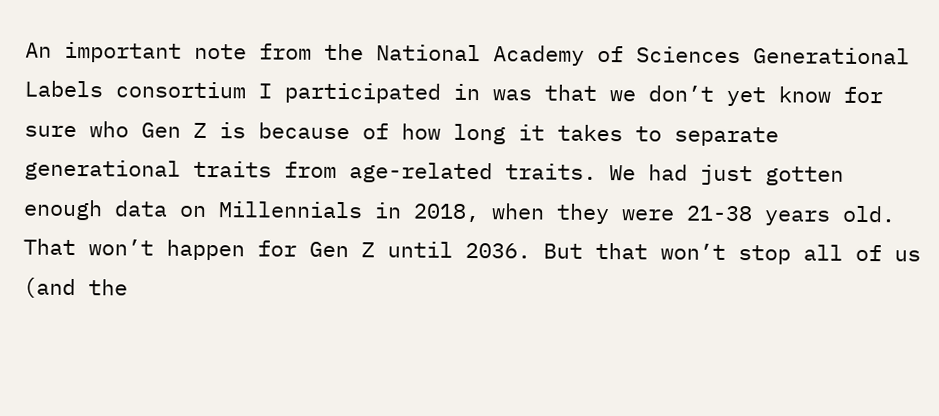An important note from the National Academy of Sciences Generational Labels consortium I participated in was that we don’t yet know for sure who Gen Z is because of how long it takes to separate generational traits from age-related traits. We had just gotten enough data on Millennials in 2018, when they were 21-38 years old. That won’t happen for Gen Z until 2036. But that won’t stop all of us (and the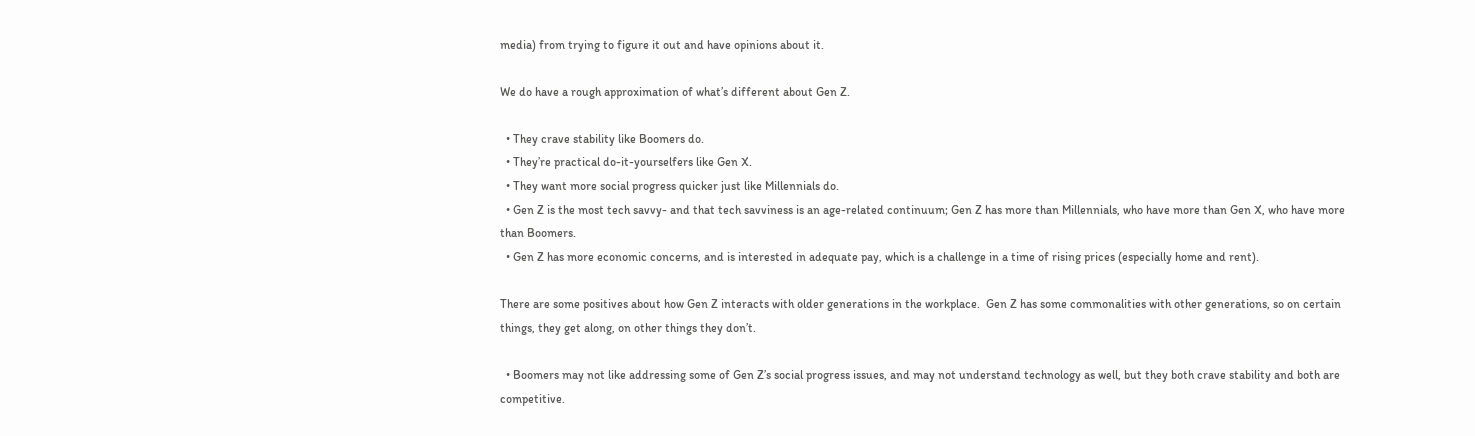media) from trying to figure it out and have opinions about it.

We do have a rough approximation of what’s different about Gen Z.

  • They crave stability like Boomers do.
  • They’re practical do-it-yourselfers like Gen X.
  • They want more social progress quicker just like Millennials do.
  • Gen Z is the most tech savvy- and that tech savviness is an age-related continuum; Gen Z has more than Millennials, who have more than Gen X, who have more than Boomers.
  • Gen Z has more economic concerns, and is interested in adequate pay, which is a challenge in a time of rising prices (especially home and rent).

There are some positives about how Gen Z interacts with older generations in the workplace.  Gen Z has some commonalities with other generations, so on certain things, they get along, on other things they don’t.

  • Boomers may not like addressing some of Gen Z’s social progress issues, and may not understand technology as well, but they both crave stability and both are competitive.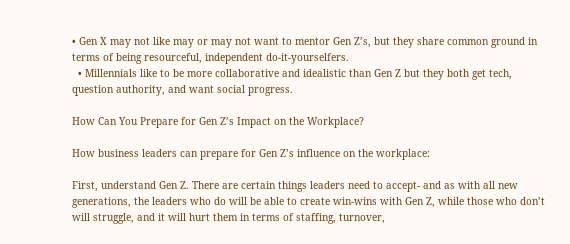• Gen X may not like may or may not want to mentor Gen Z’s, but they share common ground in terms of being resourceful, independent do-it-yourselfers.
  • Millennials like to be more collaborative and idealistic than Gen Z but they both get tech, question authority, and want social progress.

How Can You Prepare for Gen Z’s Impact on the Workplace?

How business leaders can prepare for Gen Z’s influence on the workplace:

First, understand Gen Z. There are certain things leaders need to accept- and as with all new generations, the leaders who do will be able to create win-wins with Gen Z, while those who don’t will struggle, and it will hurt them in terms of staffing, turnover,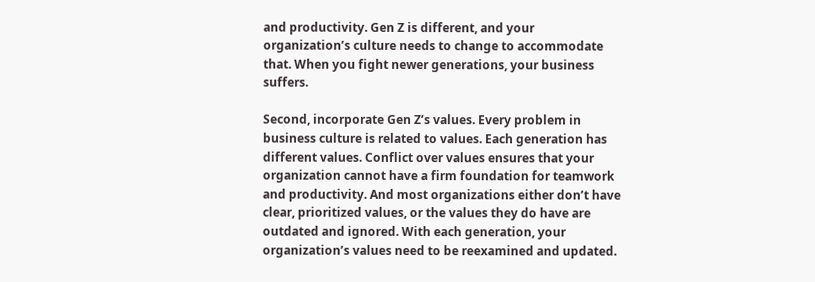and productivity. Gen Z is different, and your organization’s culture needs to change to accommodate that. When you fight newer generations, your business suffers.

Second, incorporate Gen Z’s values. Every problem in business culture is related to values. Each generation has different values. Conflict over values ensures that your organization cannot have a firm foundation for teamwork and productivity. And most organizations either don’t have clear, prioritized values, or the values they do have are outdated and ignored. With each generation, your organization’s values need to be reexamined and updated.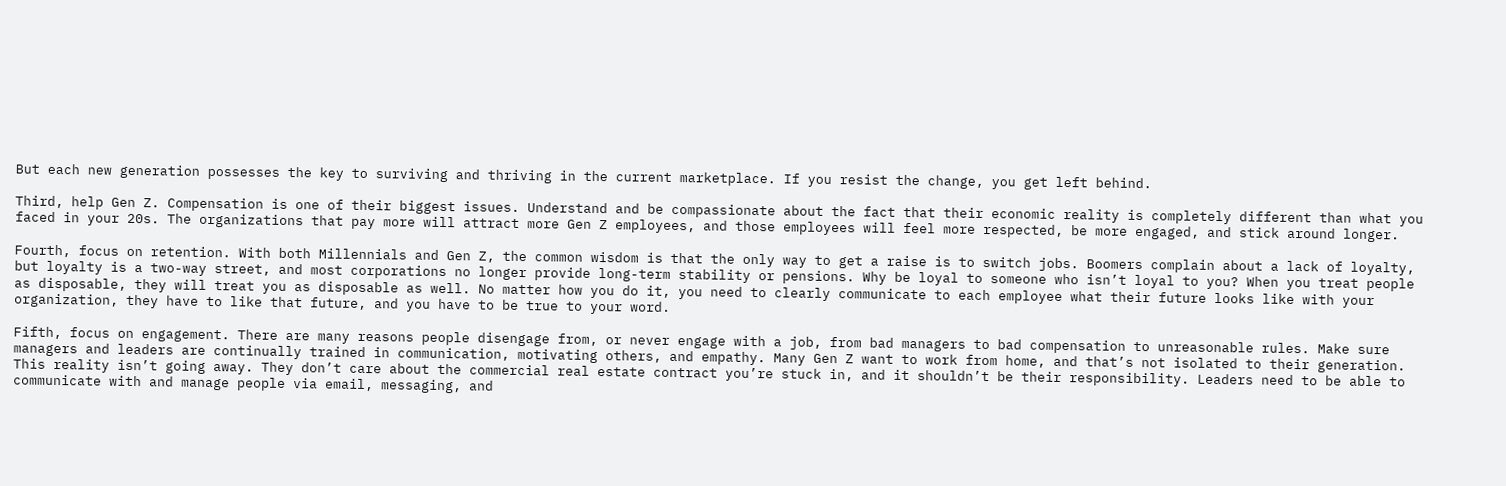But each new generation possesses the key to surviving and thriving in the current marketplace. If you resist the change, you get left behind.

Third, help Gen Z. Compensation is one of their biggest issues. Understand and be compassionate about the fact that their economic reality is completely different than what you faced in your 20s. The organizations that pay more will attract more Gen Z employees, and those employees will feel more respected, be more engaged, and stick around longer.

Fourth, focus on retention. With both Millennials and Gen Z, the common wisdom is that the only way to get a raise is to switch jobs. Boomers complain about a lack of loyalty, but loyalty is a two-way street, and most corporations no longer provide long-term stability or pensions. Why be loyal to someone who isn’t loyal to you? When you treat people as disposable, they will treat you as disposable as well. No matter how you do it, you need to clearly communicate to each employee what their future looks like with your organization, they have to like that future, and you have to be true to your word.

Fifth, focus on engagement. There are many reasons people disengage from, or never engage with a job, from bad managers to bad compensation to unreasonable rules. Make sure managers and leaders are continually trained in communication, motivating others, and empathy. Many Gen Z want to work from home, and that’s not isolated to their generation. This reality isn’t going away. They don’t care about the commercial real estate contract you’re stuck in, and it shouldn’t be their responsibility. Leaders need to be able to communicate with and manage people via email, messaging, and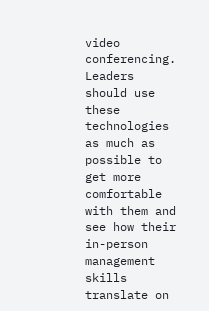video conferencing. Leaders should use these technologies as much as possible to get more comfortable with them and see how their in-person management skills translate on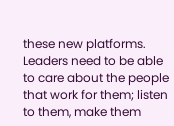these new platforms. Leaders need to be able to care about the people that work for them; listen to them, make them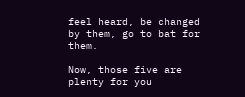feel heard, be changed by them, go to bat for them.

Now, those five are plenty for you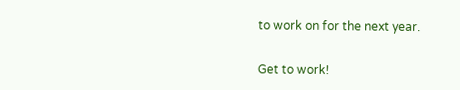to work on for the next year.

Get to work!